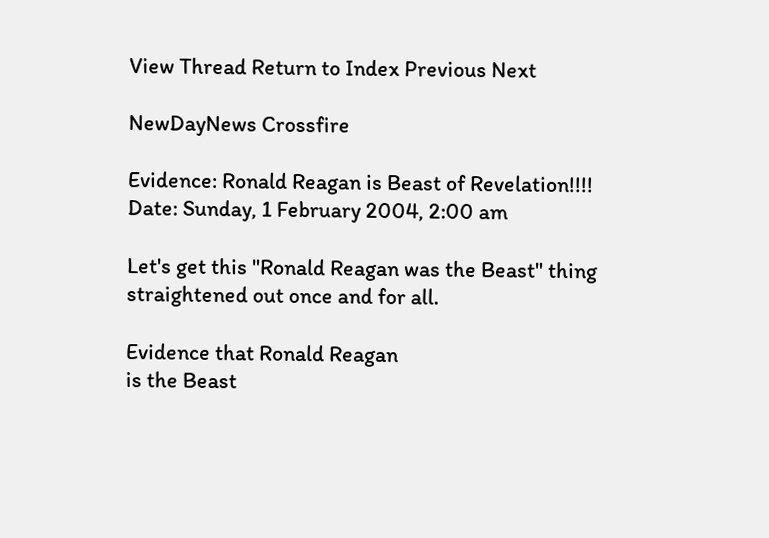View Thread Return to Index Previous Next

NewDayNews Crossfire

Evidence: Ronald Reagan is Beast of Revelation!!!!
Date: Sunday, 1 February 2004, 2:00 am

Let's get this "Ronald Reagan was the Beast" thing straightened out once and for all.

Evidence that Ronald Reagan
is the Beast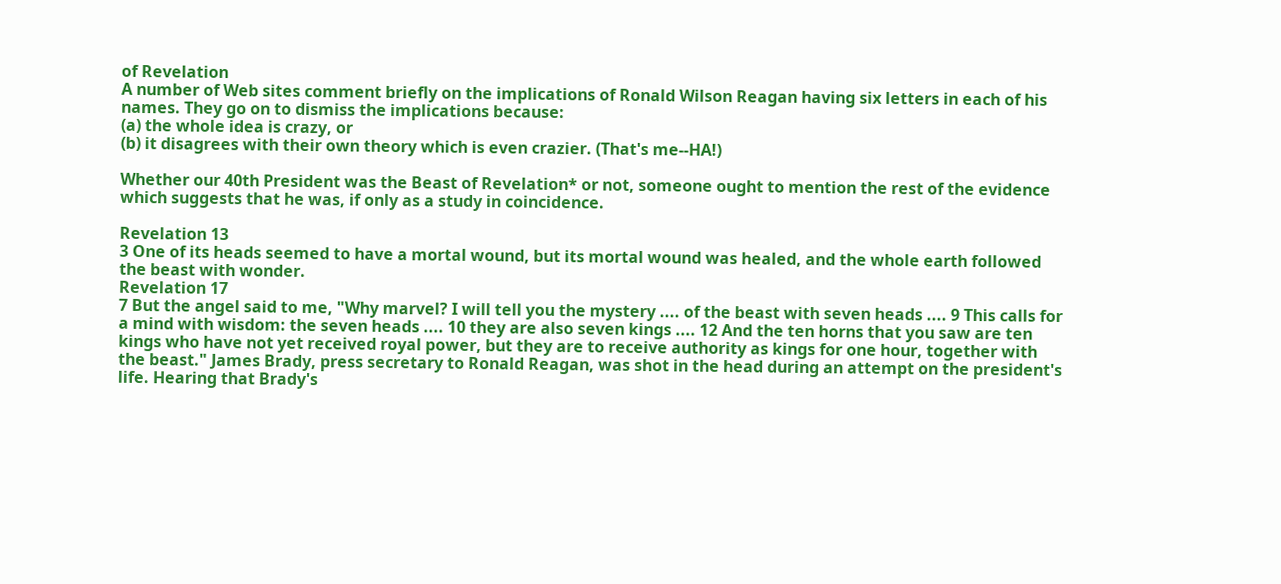of Revelation
A number of Web sites comment briefly on the implications of Ronald Wilson Reagan having six letters in each of his names. They go on to dismiss the implications because:
(a) the whole idea is crazy, or
(b) it disagrees with their own theory which is even crazier. (That's me--HA!)

Whether our 40th President was the Beast of Revelation* or not, someone ought to mention the rest of the evidence which suggests that he was, if only as a study in coincidence.

Revelation 13
3 One of its heads seemed to have a mortal wound, but its mortal wound was healed, and the whole earth followed the beast with wonder.
Revelation 17
7 But the angel said to me, "Why marvel? I will tell you the mystery .... of the beast with seven heads .... 9 This calls for a mind with wisdom: the seven heads .... 10 they are also seven kings .... 12 And the ten horns that you saw are ten kings who have not yet received royal power, but they are to receive authority as kings for one hour, together with the beast." James Brady, press secretary to Ronald Reagan, was shot in the head during an attempt on the president's life. Hearing that Brady's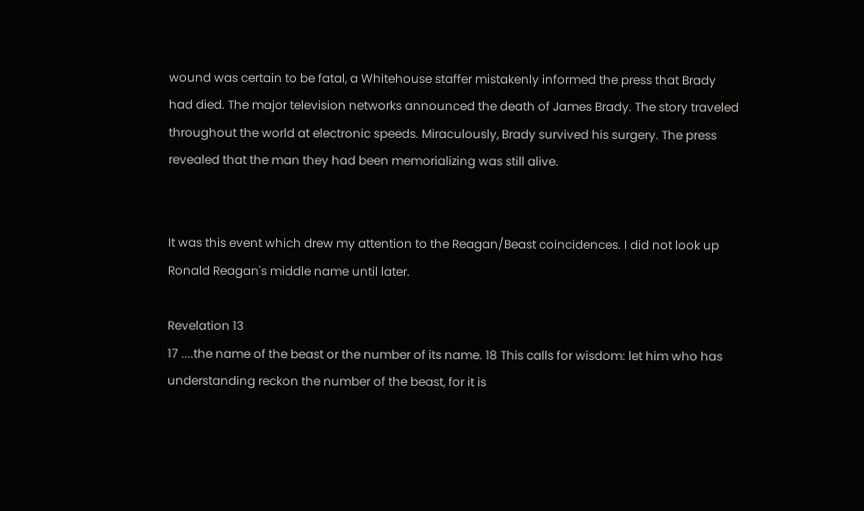wound was certain to be fatal, a Whitehouse staffer mistakenly informed the press that Brady had died. The major television networks announced the death of James Brady. The story traveled throughout the world at electronic speeds. Miraculously, Brady survived his surgery. The press revealed that the man they had been memorializing was still alive.


It was this event which drew my attention to the Reagan/Beast coincidences. I did not look up Ronald Reagan's middle name until later.

Revelation 13
17 ....the name of the beast or the number of its name. 18 This calls for wisdom: let him who has understanding reckon the number of the beast, for it is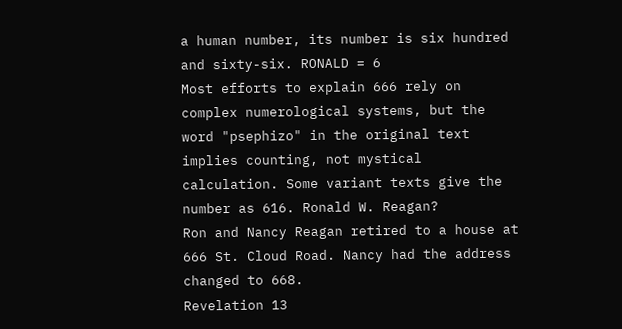a human number, its number is six hundred and sixty-six. RONALD = 6
Most efforts to explain 666 rely on complex numerological systems, but the word "psephizo" in the original text implies counting, not mystical calculation. Some variant texts give the number as 616. Ronald W. Reagan?
Ron and Nancy Reagan retired to a house at 666 St. Cloud Road. Nancy had the address changed to 668.
Revelation 13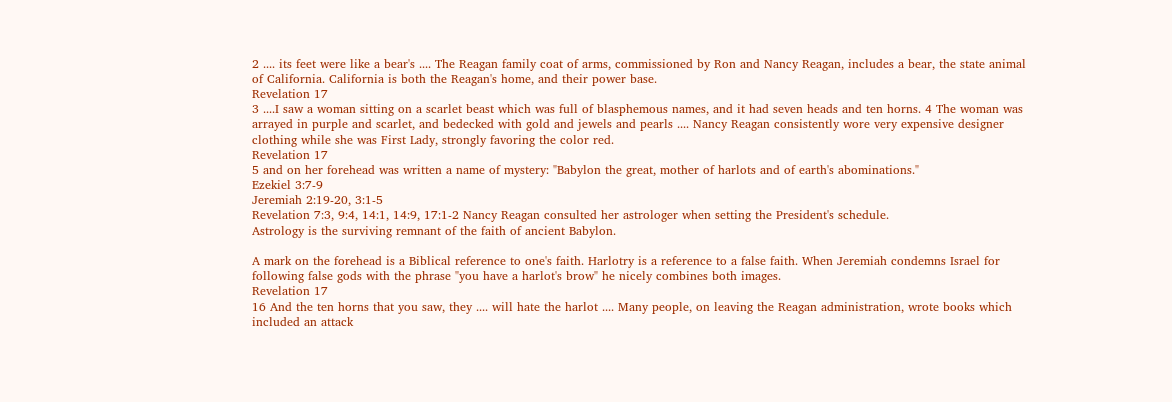2 .... its feet were like a bear's .... The Reagan family coat of arms, commissioned by Ron and Nancy Reagan, includes a bear, the state animal of California. California is both the Reagan's home, and their power base.
Revelation 17
3 ....I saw a woman sitting on a scarlet beast which was full of blasphemous names, and it had seven heads and ten horns. 4 The woman was arrayed in purple and scarlet, and bedecked with gold and jewels and pearls .... Nancy Reagan consistently wore very expensive designer clothing while she was First Lady, strongly favoring the color red.
Revelation 17
5 and on her forehead was written a name of mystery: "Babylon the great, mother of harlots and of earth's abominations."
Ezekiel 3:7-9
Jeremiah 2:19-20, 3:1-5
Revelation 7:3, 9:4, 14:1, 14:9, 17:1-2 Nancy Reagan consulted her astrologer when setting the President's schedule.
Astrology is the surviving remnant of the faith of ancient Babylon.

A mark on the forehead is a Biblical reference to one's faith. Harlotry is a reference to a false faith. When Jeremiah condemns Israel for following false gods with the phrase "you have a harlot's brow" he nicely combines both images.
Revelation 17
16 And the ten horns that you saw, they .... will hate the harlot .... Many people, on leaving the Reagan administration, wrote books which included an attack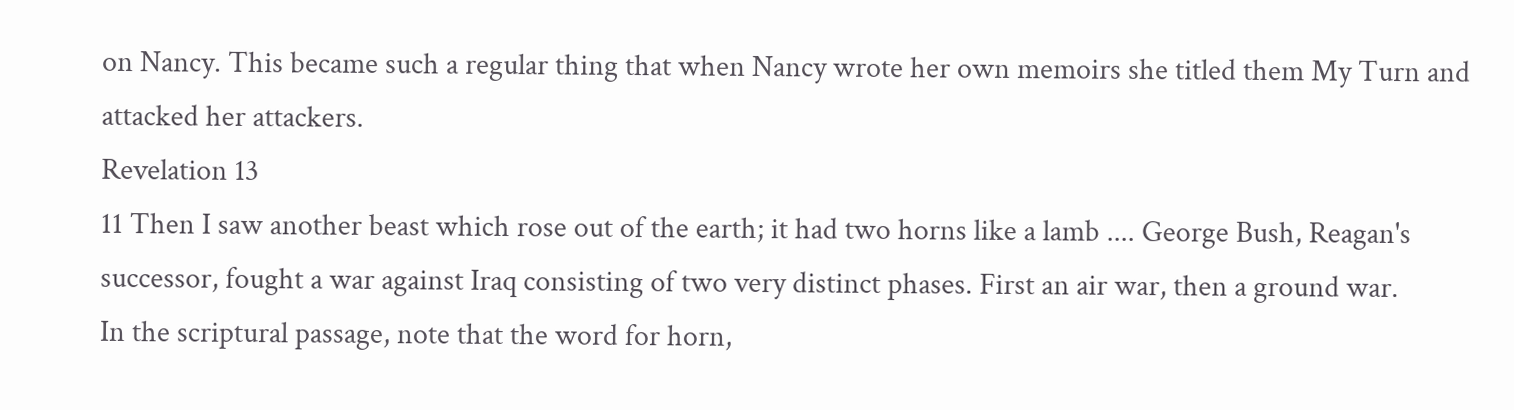on Nancy. This became such a regular thing that when Nancy wrote her own memoirs she titled them My Turn and attacked her attackers.
Revelation 13
11 Then I saw another beast which rose out of the earth; it had two horns like a lamb .... George Bush, Reagan's successor, fought a war against Iraq consisting of two very distinct phases. First an air war, then a ground war.
In the scriptural passage, note that the word for horn,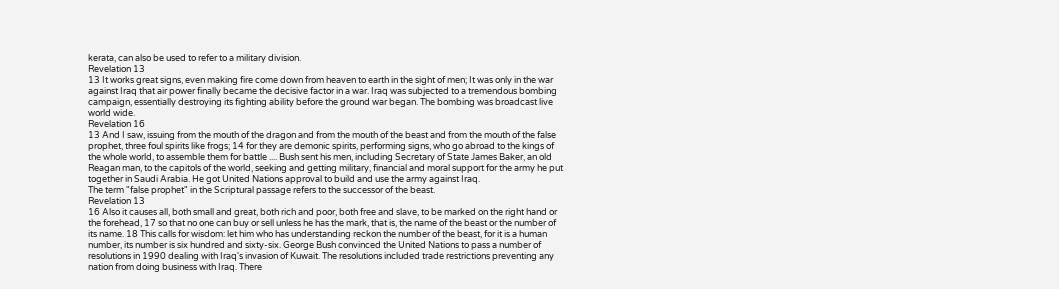kerata, can also be used to refer to a military division.
Revelation 13
13 It works great signs, even making fire come down from heaven to earth in the sight of men; It was only in the war against Iraq that air power finally became the decisive factor in a war. Iraq was subjected to a tremendous bombing campaign, essentially destroying its fighting ability before the ground war began. The bombing was broadcast live world wide.
Revelation 16
13 And I saw, issuing from the mouth of the dragon and from the mouth of the beast and from the mouth of the false prophet, three foul spirits like frogs; 14 for they are demonic spirits, performing signs, who go abroad to the kings of the whole world, to assemble them for battle .... Bush sent his men, including Secretary of State James Baker, an old Reagan man, to the capitols of the world, seeking and getting military, financial and moral support for the army he put together in Saudi Arabia. He got United Nations approval to build and use the army against Iraq.
The term "false prophet" in the Scriptural passage refers to the successor of the beast.
Revelation 13
16 Also it causes all, both small and great, both rich and poor, both free and slave, to be marked on the right hand or the forehead, 17 so that no one can buy or sell unless he has the mark, that is, the name of the beast or the number of its name. 18 This calls for wisdom: let him who has understanding reckon the number of the beast, for it is a human number, its number is six hundred and sixty-six. George Bush convinced the United Nations to pass a number of resolutions in 1990 dealing with Iraq's invasion of Kuwait. The resolutions included trade restrictions preventing any nation from doing business with Iraq. There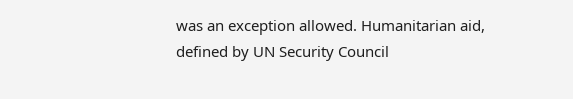was an exception allowed. Humanitarian aid, defined by UN Security Council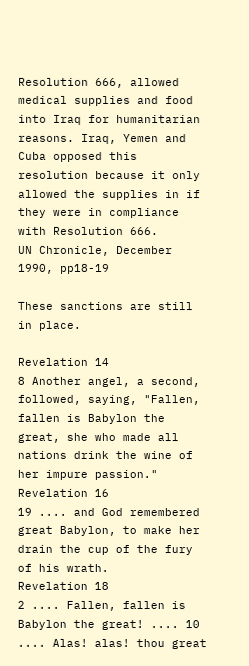Resolution 666, allowed medical supplies and food into Iraq for humanitarian reasons. Iraq, Yemen and Cuba opposed this resolution because it only allowed the supplies in if they were in compliance with Resolution 666.
UN Chronicle, December 1990, pp18-19

These sanctions are still in place.

Revelation 14
8 Another angel, a second, followed, saying, "Fallen, fallen is Babylon the great, she who made all nations drink the wine of her impure passion."
Revelation 16
19 .... and God remembered great Babylon, to make her drain the cup of the fury of his wrath.
Revelation 18
2 .... Fallen, fallen is Babylon the great! .... 10 .... Alas! alas! thou great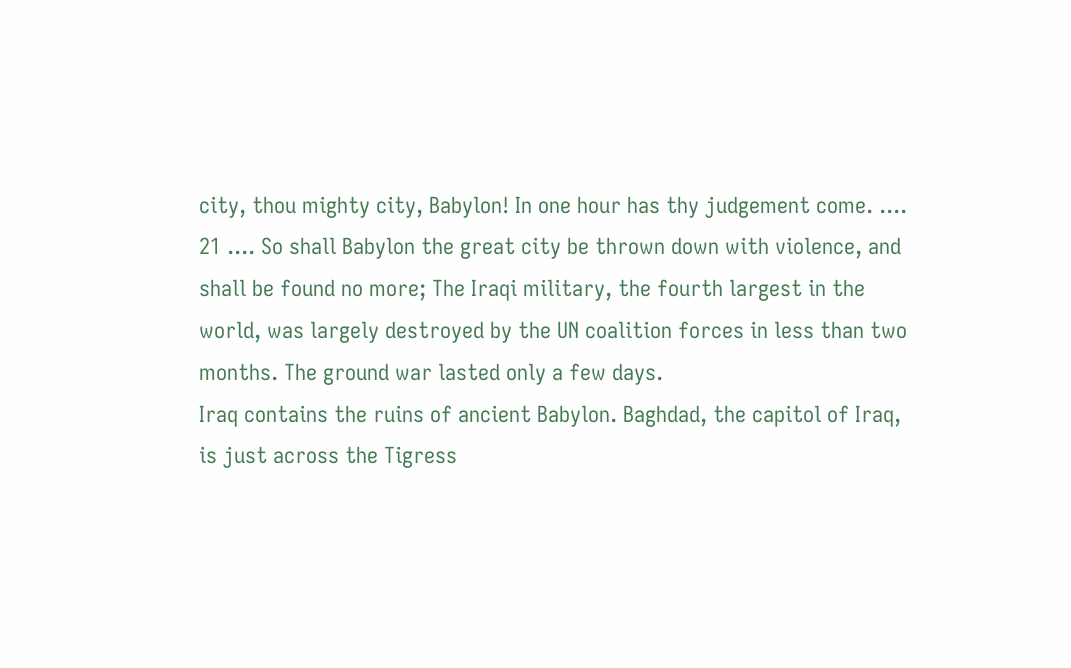city, thou mighty city, Babylon! In one hour has thy judgement come. .... 21 .... So shall Babylon the great city be thrown down with violence, and shall be found no more; The Iraqi military, the fourth largest in the world, was largely destroyed by the UN coalition forces in less than two months. The ground war lasted only a few days.
Iraq contains the ruins of ancient Babylon. Baghdad, the capitol of Iraq, is just across the Tigress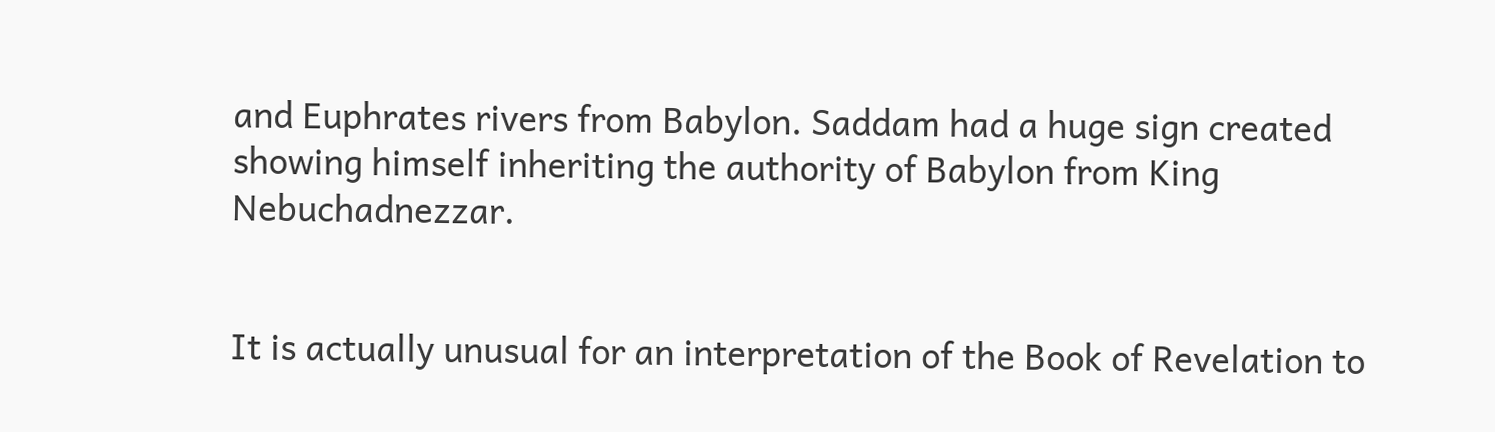and Euphrates rivers from Babylon. Saddam had a huge sign created showing himself inheriting the authority of Babylon from King Nebuchadnezzar.


It is actually unusual for an interpretation of the Book of Revelation to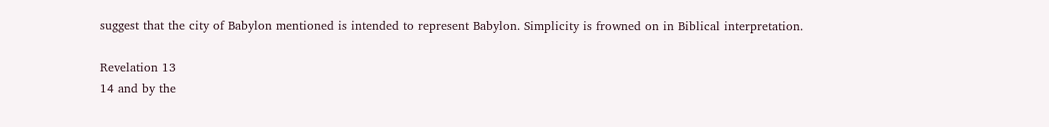suggest that the city of Babylon mentioned is intended to represent Babylon. Simplicity is frowned on in Biblical interpretation.

Revelation 13
14 and by the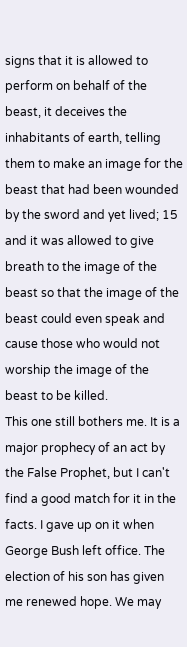signs that it is allowed to perform on behalf of the beast, it deceives the inhabitants of earth, telling them to make an image for the beast that had been wounded by the sword and yet lived; 15 and it was allowed to give breath to the image of the beast so that the image of the beast could even speak and cause those who would not worship the image of the beast to be killed.
This one still bothers me. It is a major prophecy of an act by the False Prophet, but I can't find a good match for it in the facts. I gave up on it when George Bush left office. The election of his son has given me renewed hope. We may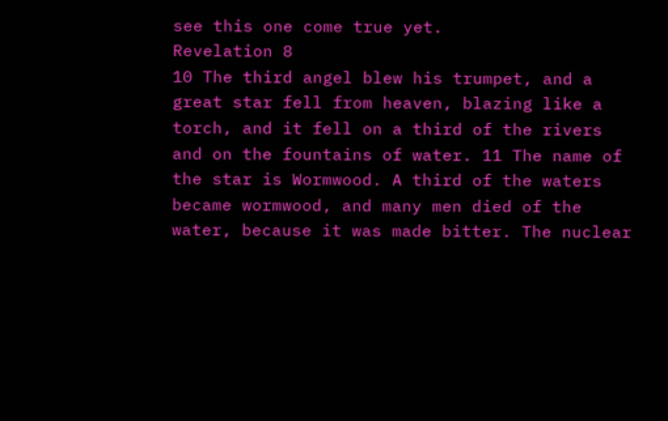see this one come true yet.
Revelation 8
10 The third angel blew his trumpet, and a great star fell from heaven, blazing like a torch, and it fell on a third of the rivers and on the fountains of water. 11 The name of the star is Wormwood. A third of the waters became wormwood, and many men died of the water, because it was made bitter. The nuclear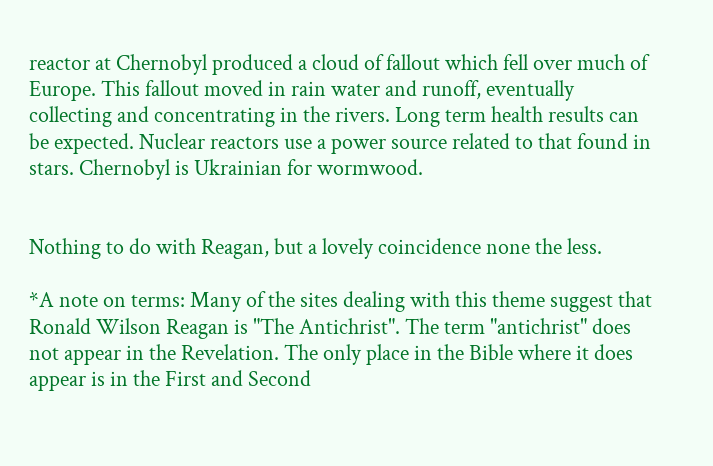reactor at Chernobyl produced a cloud of fallout which fell over much of Europe. This fallout moved in rain water and runoff, eventually collecting and concentrating in the rivers. Long term health results can be expected. Nuclear reactors use a power source related to that found in stars. Chernobyl is Ukrainian for wormwood.


Nothing to do with Reagan, but a lovely coincidence none the less.

*A note on terms: Many of the sites dealing with this theme suggest that Ronald Wilson Reagan is "The Antichrist". The term "antichrist" does not appear in the Revelation. The only place in the Bible where it does appear is in the First and Second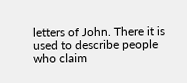letters of John. There it is used to describe people who claim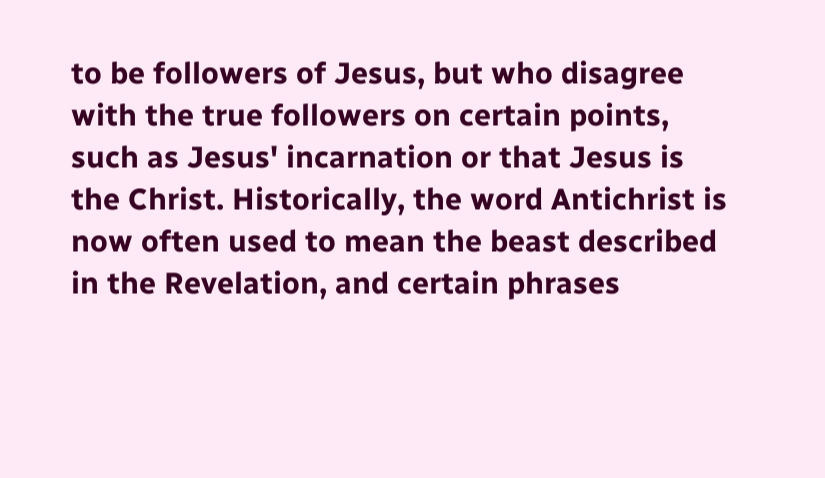to be followers of Jesus, but who disagree with the true followers on certain points, such as Jesus' incarnation or that Jesus is the Christ. Historically, the word Antichrist is now often used to mean the beast described in the Revelation, and certain phrases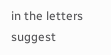in the letters suggest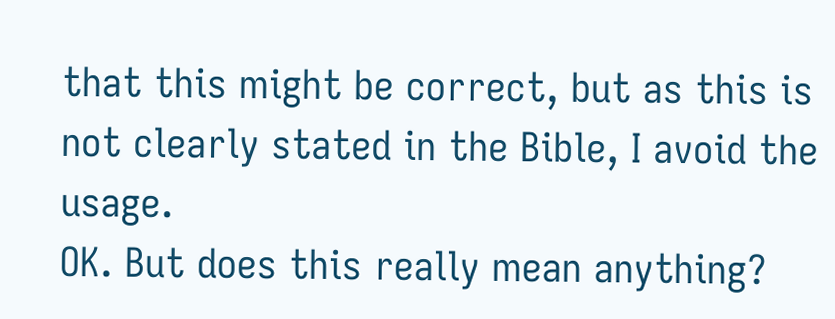that this might be correct, but as this is not clearly stated in the Bible, I avoid the usage.
OK. But does this really mean anything?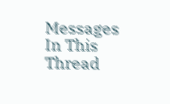Messages In This Thread